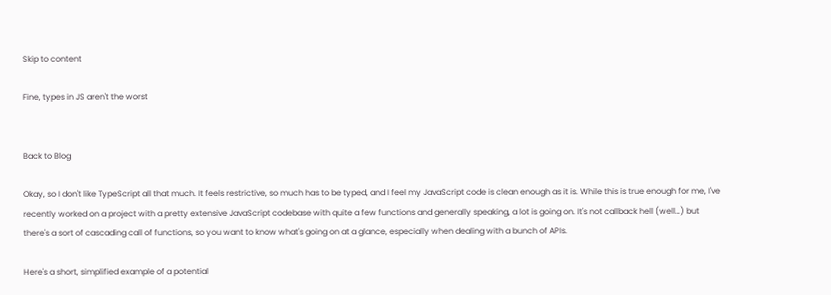Skip to content

Fine, types in JS aren't the worst


Back to Blog

Okay, so I don't like TypeScript all that much. It feels restrictive, so much has to be typed, and I feel my JavaScript code is clean enough as it is. While this is true enough for me, I've recently worked on a project with a pretty extensive JavaScript codebase with quite a few functions and generally speaking, a lot is going on. It's not callback hell (well…) but there's a sort of cascading call of functions, so you want to know what's going on at a glance, especially when dealing with a bunch of APIs.

Here's a short, simplified example of a potential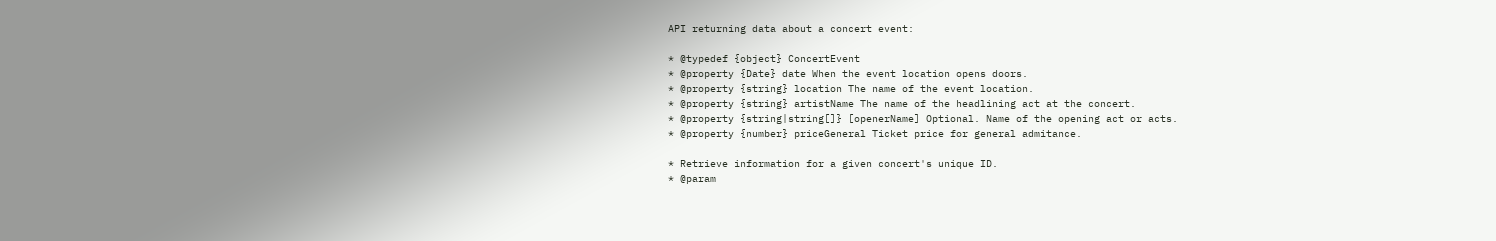API returning data about a concert event:

* @typedef {object} ConcertEvent
* @property {Date} date When the event location opens doors.
* @property {string} location The name of the event location.
* @property {string} artistName The name of the headlining act at the concert.
* @property {string|string[]} [openerName] Optional. Name of the opening act or acts.
* @property {number} priceGeneral Ticket price for general admitance.

* Retrieve information for a given concert's unique ID.
* @param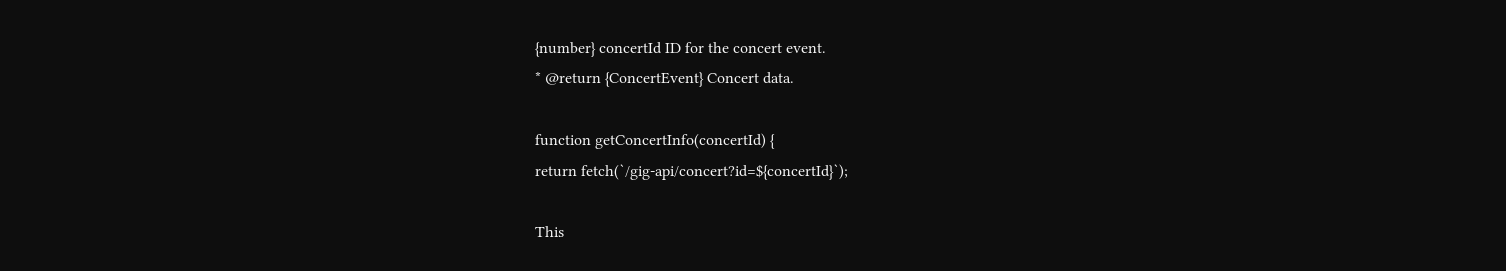{number} concertId ID for the concert event.
* @return {ConcertEvent} Concert data.

function getConcertInfo(concertId) {
return fetch(`/gig-api/concert?id=${concertId}`);

This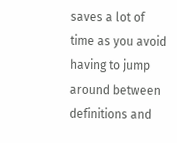saves a lot of time as you avoid having to jump around between definitions and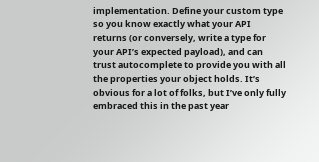implementation. Define your custom type so you know exactly what your API returns (or conversely, write a type for your API’s expected payload), and can trust autocomplete to provide you with all the properties your object holds. It’s obvious for a lot of folks, but I’ve only fully embraced this in the past year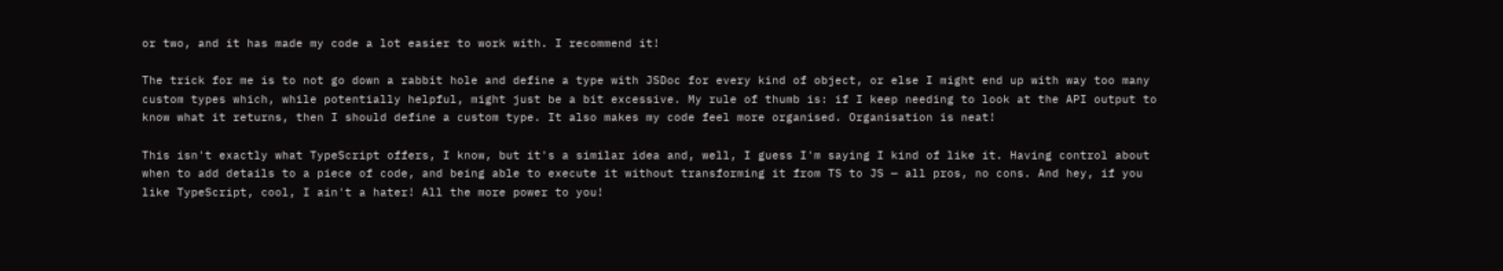or two, and it has made my code a lot easier to work with. I recommend it!

The trick for me is to not go down a rabbit hole and define a type with JSDoc for every kind of object, or else I might end up with way too many custom types which, while potentially helpful, might just be a bit excessive. My rule of thumb is: if I keep needing to look at the API output to know what it returns, then I should define a custom type. It also makes my code feel more organised. Organisation is neat!

This isn't exactly what TypeScript offers, I know, but it's a similar idea and, well, I guess I'm saying I kind of like it. Having control about when to add details to a piece of code, and being able to execute it without transforming it from TS to JS — all pros, no cons. And hey, if you like TypeScript, cool, I ain't a hater! All the more power to you!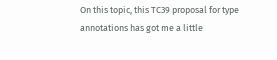On this topic, this TC39 proposal for type annotations has got me a little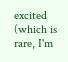excited (which is rare, I'm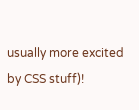usually more excited by CSS stuff)!